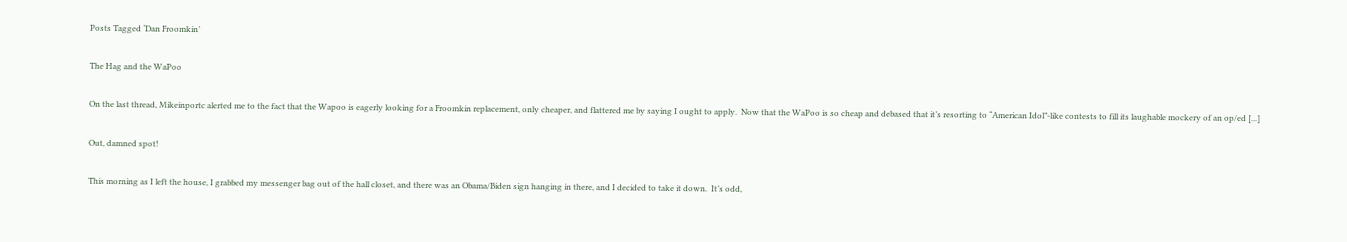Posts Tagged ‘Dan Froomkin’

The Hag and the WaPoo

On the last thread, Mikeinportc alerted me to the fact that the Wapoo is eagerly looking for a Froomkin replacement, only cheaper, and flattered me by saying I ought to apply.  Now that the WaPoo is so cheap and debased that it’s resorting to “American Idol”-like contests to fill its laughable mockery of an op/ed [...]

Out, damned spot!

This morning as I left the house, I grabbed my messenger bag out of the hall closet, and there was an Obama/Biden sign hanging in there, and I decided to take it down.  It’s odd,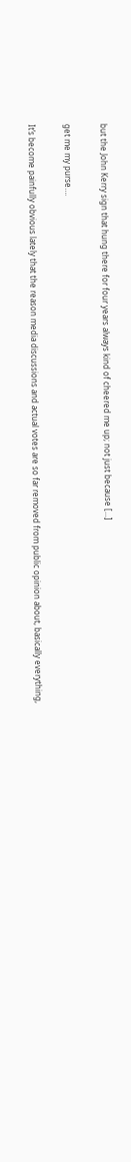but the John Kerry sign that hung there for four years always kind of cheered me up; not just because [...]

get me my purse….

It’s become painfully obvious lately that the reason media discussions and actual votes are so far removed from public opinion about, basically everything,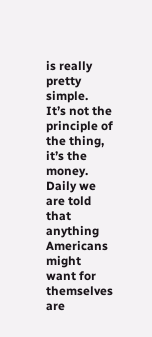is really pretty simple.  It’s not the principle of the thing, it’s the money.  Daily we are told that anything Americans might want for themselves are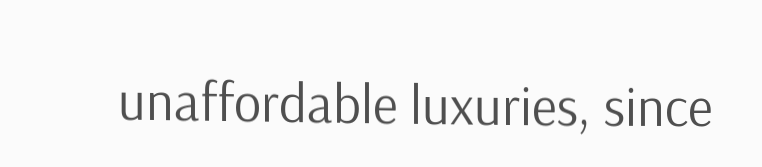unaffordable luxuries, since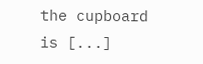the cupboard is [...]